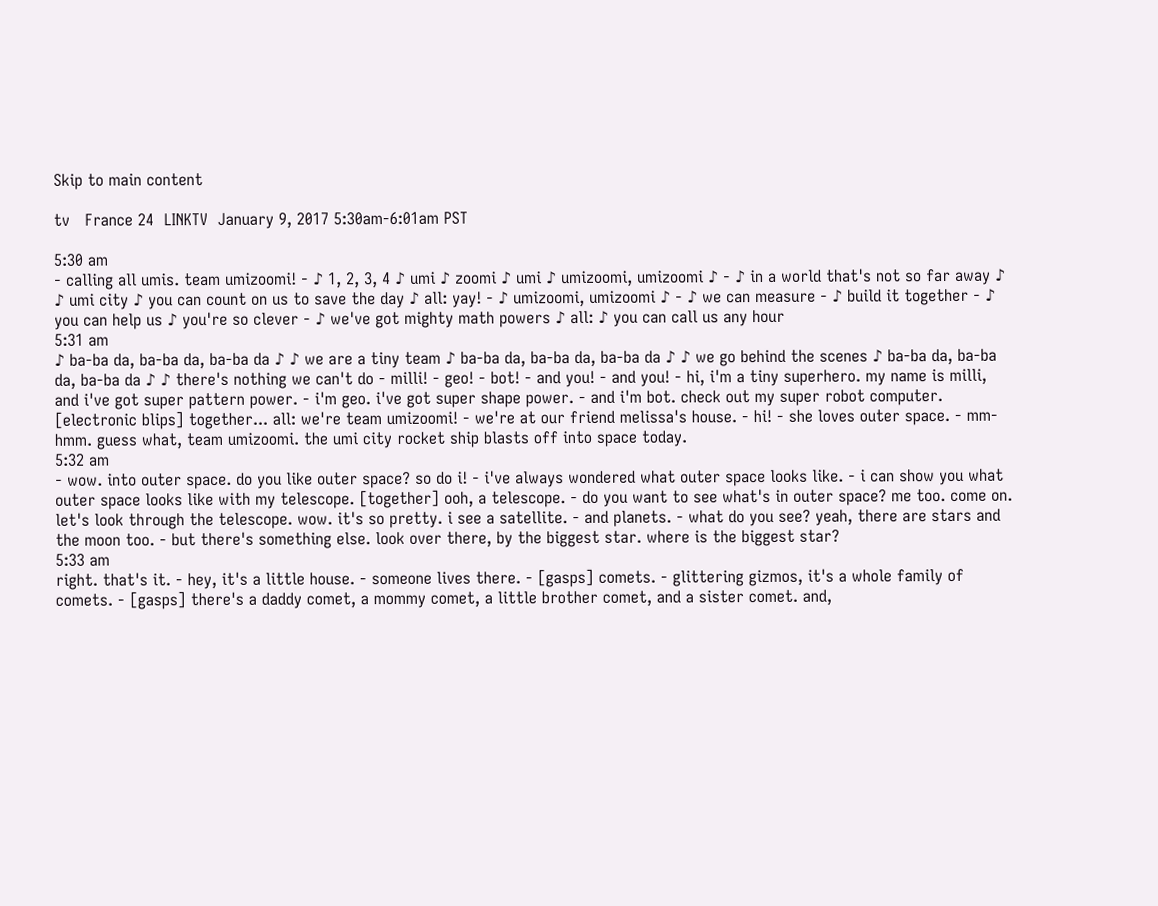Skip to main content

tv   France 24  LINKTV  January 9, 2017 5:30am-6:01am PST

5:30 am
- calling all umis. team umizoomi! - ♪ 1, 2, 3, 4 ♪ umi ♪ zoomi ♪ umi ♪ umizoomi, umizoomi ♪ - ♪ in a world that's not so far away ♪ ♪ umi city ♪ you can count on us to save the day ♪ all: yay! - ♪ umizoomi, umizoomi ♪ - ♪ we can measure - ♪ build it together - ♪ you can help us ♪ you're so clever - ♪ we've got mighty math powers ♪ all: ♪ you can call us any hour
5:31 am
♪ ba-ba da, ba-ba da, ba-ba da ♪ ♪ we are a tiny team ♪ ba-ba da, ba-ba da, ba-ba da ♪ ♪ we go behind the scenes ♪ ba-ba da, ba-ba da, ba-ba da ♪ ♪ there's nothing we can't do - milli! - geo! - bot! - and you! - and you! - hi, i'm a tiny superhero. my name is milli, and i've got super pattern power. - i'm geo. i've got super shape power. - and i'm bot. check out my super robot computer. [electronic blips] together... all: we're team umizoomi! - we're at our friend melissa's house. - hi! - she loves outer space. - mm-hmm. guess what, team umizoomi. the umi city rocket ship blasts off into space today.
5:32 am
- wow. into outer space. do you like outer space? so do i! - i've always wondered what outer space looks like. - i can show you what outer space looks like with my telescope. [together] ooh, a telescope. - do you want to see what's in outer space? me too. come on. let's look through the telescope. wow. it's so pretty. i see a satellite. - and planets. - what do you see? yeah, there are stars and the moon too. - but there's something else. look over there, by the biggest star. where is the biggest star?
5:33 am
right. that's it. - hey, it's a little house. - someone lives there. - [gasps] comets. - glittering gizmos, it's a whole family of comets. - [gasps] there's a daddy comet, a mommy comet, a little brother comet, and a sister comet. and,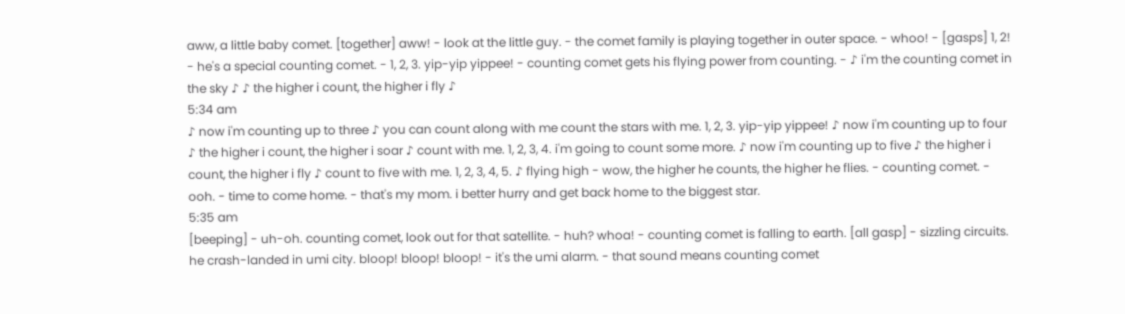aww, a little baby comet. [together] aww! - look at the little guy. - the comet family is playing together in outer space. - whoo! - [gasps] 1, 2! - he's a special counting comet. - 1, 2, 3. yip-yip yippee! - counting comet gets his flying power from counting. - ♪ i'm the counting comet in the sky ♪ ♪ the higher i count, the higher i fly ♪
5:34 am
♪ now i'm counting up to three ♪ you can count along with me count the stars with me. 1, 2, 3. yip-yip yippee! ♪ now i'm counting up to four ♪ the higher i count, the higher i soar ♪ count with me. 1, 2, 3, 4. i'm going to count some more. ♪ now i'm counting up to five ♪ the higher i count, the higher i fly ♪ count to five with me. 1, 2, 3, 4, 5. ♪ flying high - wow, the higher he counts, the higher he flies. - counting comet. - ooh. - time to come home. - that's my mom. i better hurry and get back home to the biggest star.
5:35 am
[beeping] - uh-oh. counting comet, look out for that satellite. - huh? whoa! - counting comet is falling to earth. [all gasp] - sizzling circuits. he crash-landed in umi city. bloop! bloop! bloop! - it's the umi alarm. - that sound means counting comet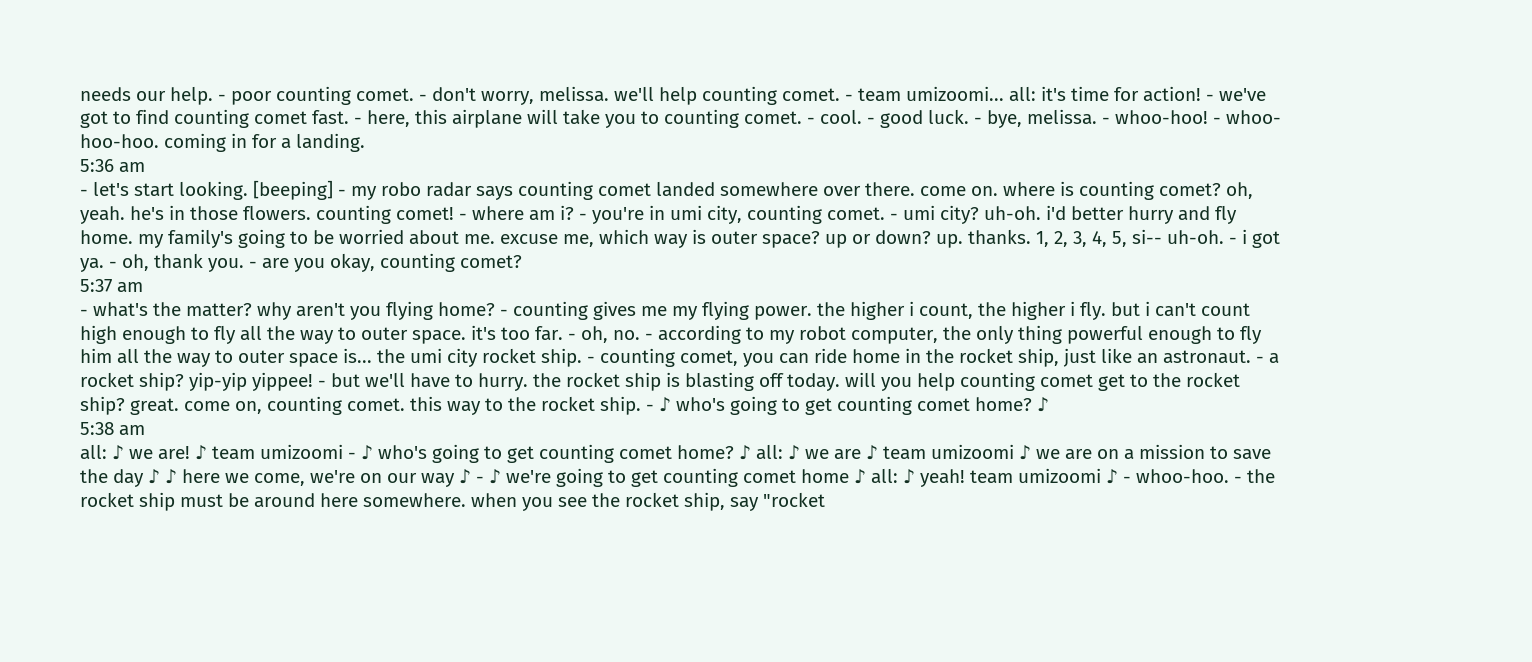needs our help. - poor counting comet. - don't worry, melissa. we'll help counting comet. - team umizoomi... all: it's time for action! - we've got to find counting comet fast. - here, this airplane will take you to counting comet. - cool. - good luck. - bye, melissa. - whoo-hoo! - whoo-hoo-hoo. coming in for a landing.
5:36 am
- let's start looking. [beeping] - my robo radar says counting comet landed somewhere over there. come on. where is counting comet? oh, yeah. he's in those flowers. counting comet! - where am i? - you're in umi city, counting comet. - umi city? uh-oh. i'd better hurry and fly home. my family's going to be worried about me. excuse me, which way is outer space? up or down? up. thanks. 1, 2, 3, 4, 5, si-- uh-oh. - i got ya. - oh, thank you. - are you okay, counting comet?
5:37 am
- what's the matter? why aren't you flying home? - counting gives me my flying power. the higher i count, the higher i fly. but i can't count high enough to fly all the way to outer space. it's too far. - oh, no. - according to my robot computer, the only thing powerful enough to fly him all the way to outer space is... the umi city rocket ship. - counting comet, you can ride home in the rocket ship, just like an astronaut. - a rocket ship? yip-yip yippee! - but we'll have to hurry. the rocket ship is blasting off today. will you help counting comet get to the rocket ship? great. come on, counting comet. this way to the rocket ship. - ♪ who's going to get counting comet home? ♪
5:38 am
all: ♪ we are! ♪ team umizoomi - ♪ who's going to get counting comet home? ♪ all: ♪ we are ♪ team umizoomi ♪ we are on a mission to save the day ♪ ♪ here we come, we're on our way ♪ - ♪ we're going to get counting comet home ♪ all: ♪ yeah! team umizoomi ♪ - whoo-hoo. - the rocket ship must be around here somewhere. when you see the rocket ship, say "rocket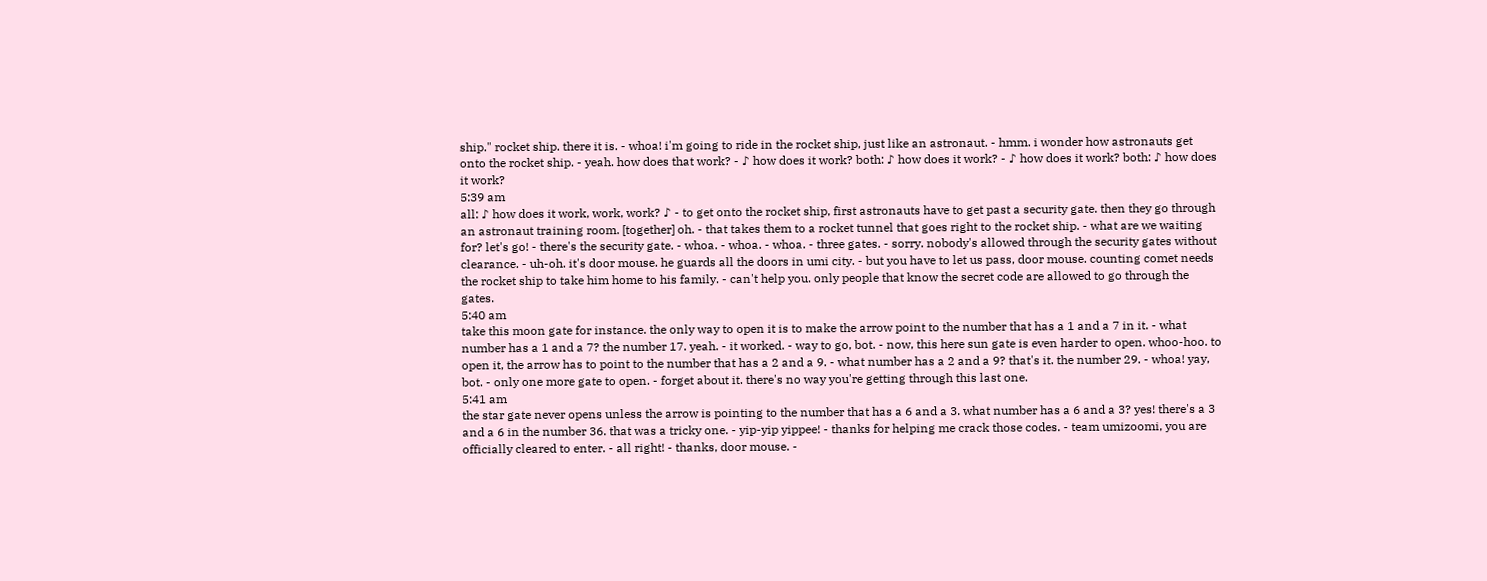ship." rocket ship. there it is. - whoa! i'm going to ride in the rocket ship, just like an astronaut. - hmm. i wonder how astronauts get onto the rocket ship. - yeah. how does that work? - ♪ how does it work? both: ♪ how does it work? - ♪ how does it work? both: ♪ how does it work?
5:39 am
all: ♪ how does it work, work, work? ♪ - to get onto the rocket ship, first astronauts have to get past a security gate. then they go through an astronaut training room. [together] oh. - that takes them to a rocket tunnel that goes right to the rocket ship. - what are we waiting for? let's go! - there's the security gate. - whoa. - whoa. - whoa. - three gates. - sorry. nobody's allowed through the security gates without clearance. - uh-oh. it's door mouse. he guards all the doors in umi city. - but you have to let us pass, door mouse. counting comet needs the rocket ship to take him home to his family. - can't help you. only people that know the secret code are allowed to go through the gates.
5:40 am
take this moon gate for instance. the only way to open it is to make the arrow point to the number that has a 1 and a 7 in it. - what number has a 1 and a 7? the number 17. yeah. - it worked. - way to go, bot. - now, this here sun gate is even harder to open. whoo-hoo. to open it, the arrow has to point to the number that has a 2 and a 9. - what number has a 2 and a 9? that's it. the number 29. - whoa! yay, bot. - only one more gate to open. - forget about it. there's no way you're getting through this last one.
5:41 am
the star gate never opens unless the arrow is pointing to the number that has a 6 and a 3. what number has a 6 and a 3? yes! there's a 3 and a 6 in the number 36. that was a tricky one. - yip-yip yippee! - thanks for helping me crack those codes. - team umizoomi, you are officially cleared to enter. - all right! - thanks, door mouse. -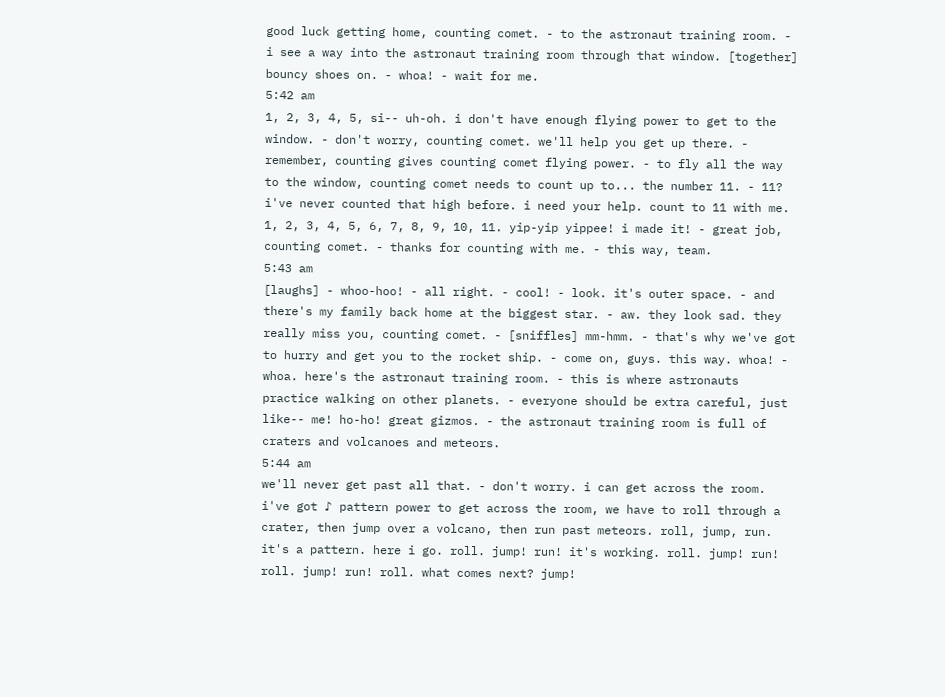good luck getting home, counting comet. - to the astronaut training room. - i see a way into the astronaut training room through that window. [together] bouncy shoes on. - whoa! - wait for me.
5:42 am
1, 2, 3, 4, 5, si-- uh-oh. i don't have enough flying power to get to the window. - don't worry, counting comet. we'll help you get up there. - remember, counting gives counting comet flying power. - to fly all the way to the window, counting comet needs to count up to... the number 11. - 11? i've never counted that high before. i need your help. count to 11 with me. 1, 2, 3, 4, 5, 6, 7, 8, 9, 10, 11. yip-yip yippee! i made it! - great job, counting comet. - thanks for counting with me. - this way, team.
5:43 am
[laughs] - whoo-hoo! - all right. - cool! - look. it's outer space. - and there's my family back home at the biggest star. - aw. they look sad. they really miss you, counting comet. - [sniffles] mm-hmm. - that's why we've got to hurry and get you to the rocket ship. - come on, guys. this way. whoa! - whoa. here's the astronaut training room. - this is where astronauts practice walking on other planets. - everyone should be extra careful, just like-- me! ho-ho! great gizmos. - the astronaut training room is full of craters and volcanoes and meteors.
5:44 am
we'll never get past all that. - don't worry. i can get across the room. i've got ♪ pattern power to get across the room, we have to roll through a crater, then jump over a volcano, then run past meteors. roll, jump, run. it's a pattern. here i go. roll. jump! run! it's working. roll. jump! run! roll. jump! run! roll. what comes next? jump!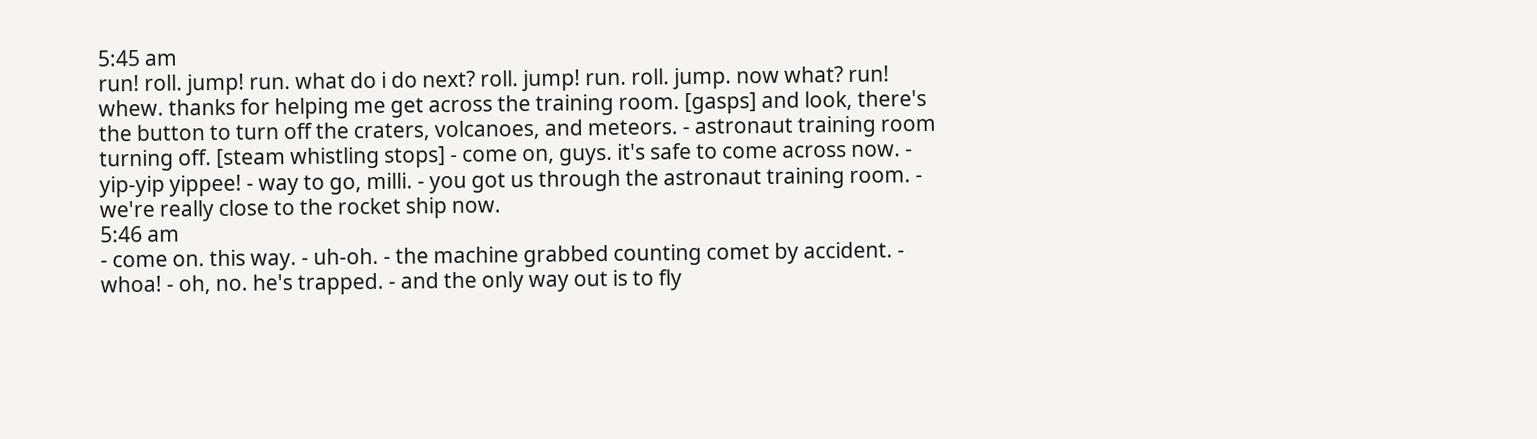5:45 am
run! roll. jump! run. what do i do next? roll. jump! run. roll. jump. now what? run! whew. thanks for helping me get across the training room. [gasps] and look, there's the button to turn off the craters, volcanoes, and meteors. - astronaut training room turning off. [steam whistling stops] - come on, guys. it's safe to come across now. - yip-yip yippee! - way to go, milli. - you got us through the astronaut training room. - we're really close to the rocket ship now.
5:46 am
- come on. this way. - uh-oh. - the machine grabbed counting comet by accident. - whoa! - oh, no. he's trapped. - and the only way out is to fly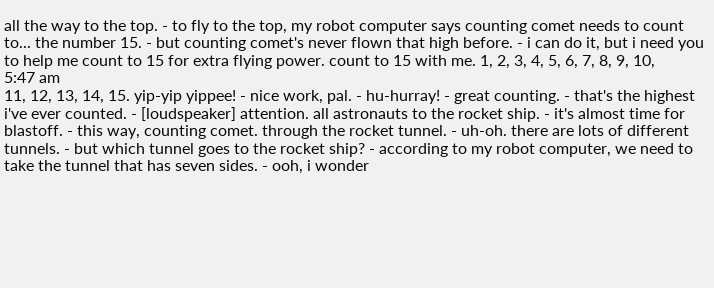all the way to the top. - to fly to the top, my robot computer says counting comet needs to count to... the number 15. - but counting comet's never flown that high before. - i can do it, but i need you to help me count to 15 for extra flying power. count to 15 with me. 1, 2, 3, 4, 5, 6, 7, 8, 9, 10,
5:47 am
11, 12, 13, 14, 15. yip-yip yippee! - nice work, pal. - hu-hurray! - great counting. - that's the highest i've ever counted. - [loudspeaker] attention. all astronauts to the rocket ship. - it's almost time for blastoff. - this way, counting comet. through the rocket tunnel. - uh-oh. there are lots of different tunnels. - but which tunnel goes to the rocket ship? - according to my robot computer, we need to take the tunnel that has seven sides. - ooh, i wonder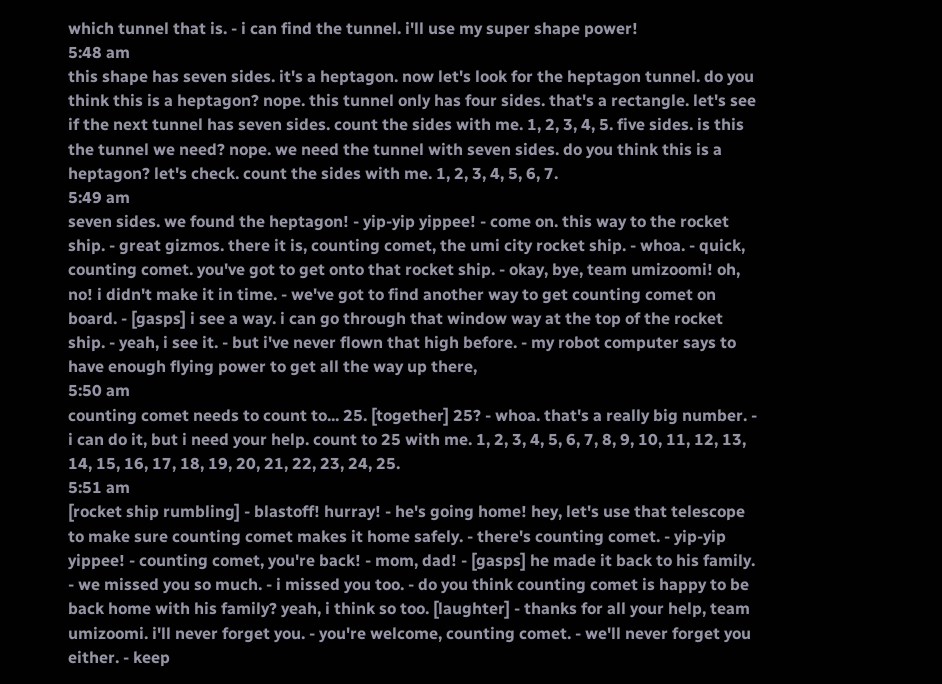which tunnel that is. - i can find the tunnel. i'll use my super shape power!
5:48 am
this shape has seven sides. it's a heptagon. now let's look for the heptagon tunnel. do you think this is a heptagon? nope. this tunnel only has four sides. that's a rectangle. let's see if the next tunnel has seven sides. count the sides with me. 1, 2, 3, 4, 5. five sides. is this the tunnel we need? nope. we need the tunnel with seven sides. do you think this is a heptagon? let's check. count the sides with me. 1, 2, 3, 4, 5, 6, 7.
5:49 am
seven sides. we found the heptagon! - yip-yip yippee! - come on. this way to the rocket ship. - great gizmos. there it is, counting comet, the umi city rocket ship. - whoa. - quick, counting comet. you've got to get onto that rocket ship. - okay, bye, team umizoomi! oh, no! i didn't make it in time. - we've got to find another way to get counting comet on board. - [gasps] i see a way. i can go through that window way at the top of the rocket ship. - yeah, i see it. - but i've never flown that high before. - my robot computer says to have enough flying power to get all the way up there,
5:50 am
counting comet needs to count to... 25. [together] 25? - whoa. that's a really big number. - i can do it, but i need your help. count to 25 with me. 1, 2, 3, 4, 5, 6, 7, 8, 9, 10, 11, 12, 13, 14, 15, 16, 17, 18, 19, 20, 21, 22, 23, 24, 25.
5:51 am
[rocket ship rumbling] - blastoff! hurray! - he's going home! hey, let's use that telescope to make sure counting comet makes it home safely. - there's counting comet. - yip-yip yippee! - counting comet, you're back! - mom, dad! - [gasps] he made it back to his family. - we missed you so much. - i missed you too. - do you think counting comet is happy to be back home with his family? yeah, i think so too. [laughter] - thanks for all your help, team umizoomi. i'll never forget you. - you're welcome, counting comet. - we'll never forget you either. - keep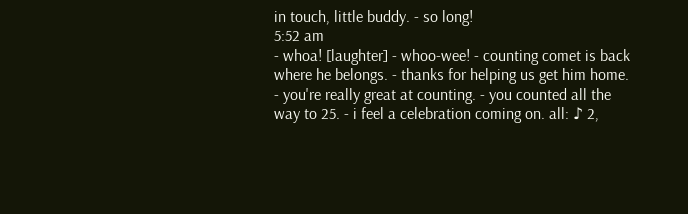in touch, little buddy. - so long!
5:52 am
- whoa! [laughter] - whoo-wee! - counting comet is back where he belongs. - thanks for helping us get him home. - you're really great at counting. - you counted all the way to 25. - i feel a celebration coming on. all: ♪ 2,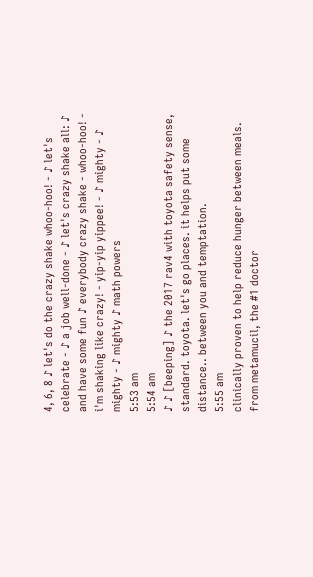4, 6, 8 ♪ let's do the crazy shake whoo-hoo! - ♪ let's celebrate - ♪ a job well-done - ♪ let's crazy shake all: ♪ and have some fun ♪ everybody crazy shake - whoo-hoo! - i'm shaking like crazy! - yip-yip yippee! - ♪ mighty - ♪ mighty - ♪ mighty ♪ math powers
5:53 am
5:54 am
♪ ♪ [beeping] ♪ the 2017 rav4 with toyota safety sense, standard. toyota. let's go places. it helps put some distance.. between you and temptation.
5:55 am
clinically proven to help reduce hunger between meals. from metamucil, the #1 doctor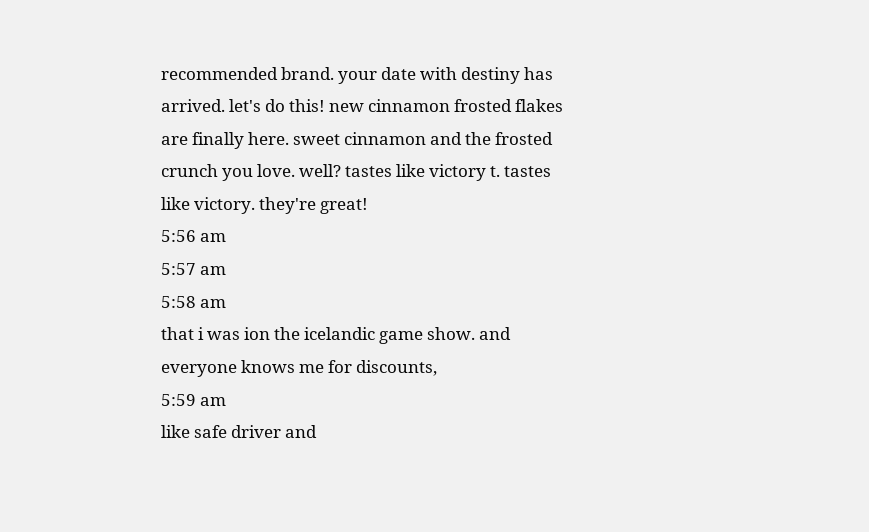recommended brand. your date with destiny has arrived. let's do this! new cinnamon frosted flakes are finally here. sweet cinnamon and the frosted crunch you love. well? tastes like victory t. tastes like victory. they're great!
5:56 am
5:57 am
5:58 am
that i was ion the icelandic game show. and everyone knows me for discounts,
5:59 am
like safe driver and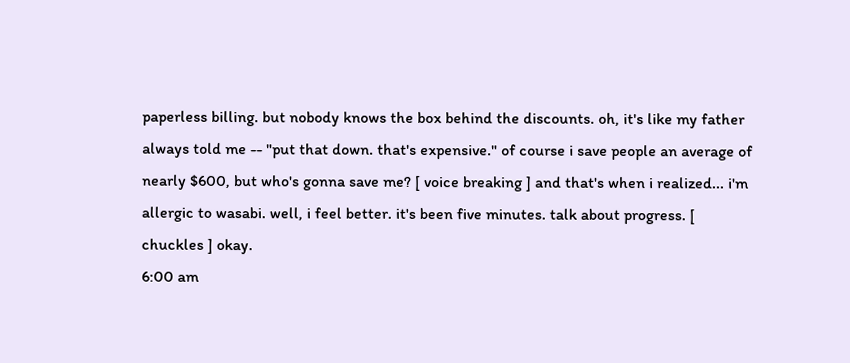paperless billing. but nobody knows the box behind the discounts. oh, it's like my father always told me -- "put that down. that's expensive." of course i save people an average of nearly $600, but who's gonna save me? [ voice breaking ] and that's when i realized... i'm allergic to wasabi. well, i feel better. it's been five minutes. talk about progress. [ chuckles ] okay.
6:00 am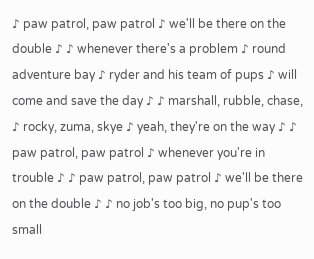♪ paw patrol, paw patrol ♪ we'll be there on the double ♪ ♪ whenever there's a problem ♪ round adventure bay ♪ ryder and his team of pups ♪ will come and save the day ♪ ♪ marshall, rubble, chase, ♪ rocky, zuma, skye ♪ yeah, they're on the way ♪ ♪ paw patrol, paw patrol ♪ whenever you're in trouble ♪ ♪ paw patrol, paw patrol ♪ we'll be there on the double ♪ ♪ no job's too big, no pup's too small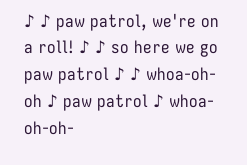♪ ♪ paw patrol, we're on a roll! ♪ ♪ so here we go paw patrol ♪ ♪ whoa-oh-oh ♪ paw patrol ♪ whoa-oh-oh-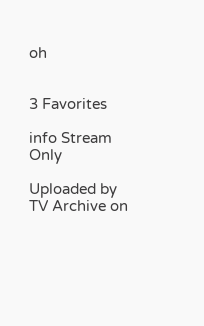oh


3 Favorites

info Stream Only

Uploaded by TV Archive on